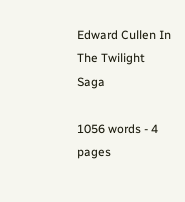Edward Cullen In The Twilight Saga

1056 words - 4 pages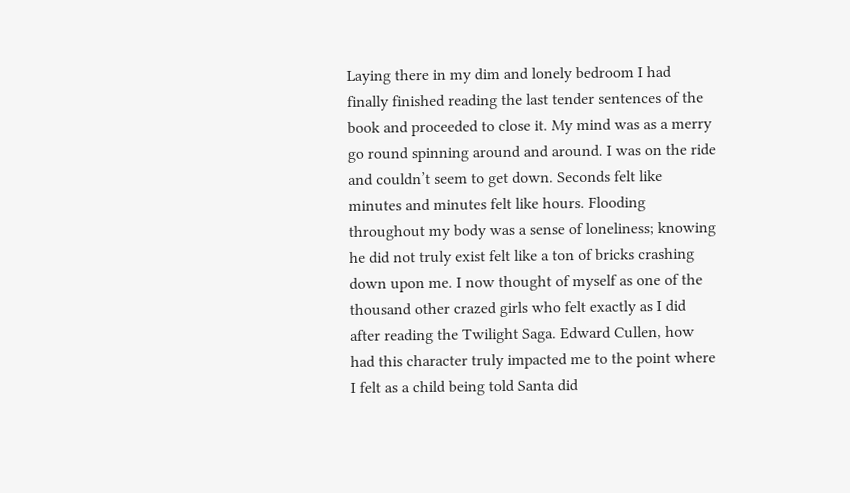Laying there in my dim and lonely bedroom I had finally finished reading the last tender sentences of the book and proceeded to close it. My mind was as a merry go round spinning around and around. I was on the ride and couldn’t seem to get down. Seconds felt like minutes and minutes felt like hours. Flooding throughout my body was a sense of loneliness; knowing he did not truly exist felt like a ton of bricks crashing down upon me. I now thought of myself as one of the thousand other crazed girls who felt exactly as I did after reading the Twilight Saga. Edward Cullen, how had this character truly impacted me to the point where I felt as a child being told Santa did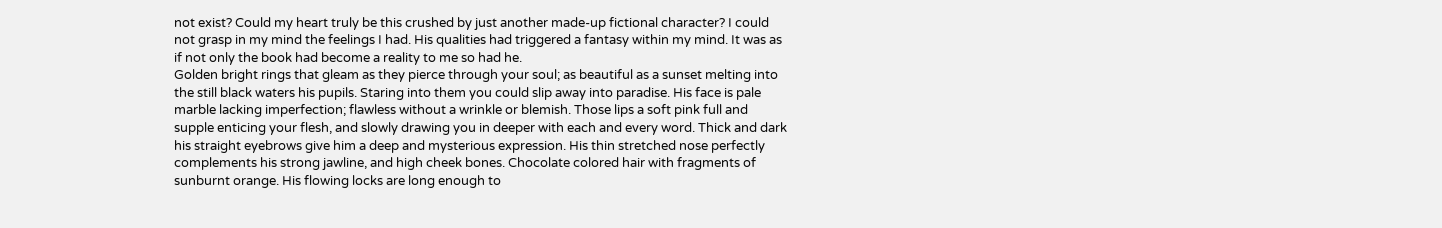not exist? Could my heart truly be this crushed by just another made-up fictional character? I could not grasp in my mind the feelings I had. His qualities had triggered a fantasy within my mind. It was as if not only the book had become a reality to me so had he.
Golden bright rings that gleam as they pierce through your soul; as beautiful as a sunset melting into the still black waters his pupils. Staring into them you could slip away into paradise. His face is pale marble lacking imperfection; flawless without a wrinkle or blemish. Those lips a soft pink full and supple enticing your flesh, and slowly drawing you in deeper with each and every word. Thick and dark his straight eyebrows give him a deep and mysterious expression. His thin stretched nose perfectly complements his strong jawline, and high cheek bones. Chocolate colored hair with fragments of sunburnt orange. His flowing locks are long enough to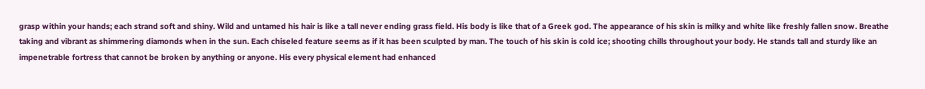grasp within your hands; each strand soft and shiny. Wild and untamed his hair is like a tall never ending grass field. His body is like that of a Greek god. The appearance of his skin is milky and white like freshly fallen snow. Breathe taking and vibrant as shimmering diamonds when in the sun. Each chiseled feature seems as if it has been sculpted by man. The touch of his skin is cold ice; shooting chills throughout your body. He stands tall and sturdy like an impenetrable fortress that cannot be broken by anything or anyone. His every physical element had enhanced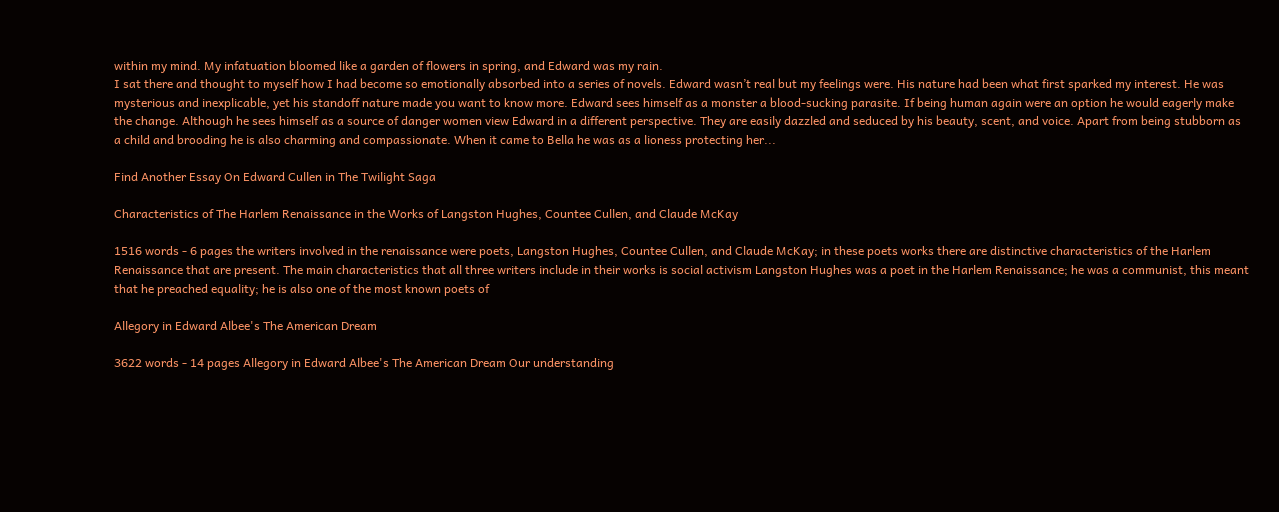within my mind. My infatuation bloomed like a garden of flowers in spring, and Edward was my rain.
I sat there and thought to myself how I had become so emotionally absorbed into a series of novels. Edward wasn’t real but my feelings were. His nature had been what first sparked my interest. He was mysterious and inexplicable, yet his standoff nature made you want to know more. Edward sees himself as a monster a blood-sucking parasite. If being human again were an option he would eagerly make the change. Although he sees himself as a source of danger women view Edward in a different perspective. They are easily dazzled and seduced by his beauty, scent, and voice. Apart from being stubborn as a child and brooding he is also charming and compassionate. When it came to Bella he was as a lioness protecting her...

Find Another Essay On Edward Cullen in The Twilight Saga

Characteristics of The Harlem Renaissance in the Works of Langston Hughes, Countee Cullen, and Claude McKay

1516 words - 6 pages the writers involved in the renaissance were poets, Langston Hughes, Countee Cullen, and Claude McKay; in these poets works there are distinctive characteristics of the Harlem Renaissance that are present. The main characteristics that all three writers include in their works is social activism Langston Hughes was a poet in the Harlem Renaissance; he was a communist, this meant that he preached equality; he is also one of the most known poets of

Allegory in Edward Albee's The American Dream

3622 words - 14 pages Allegory in Edward Albee's The American Dream Our understanding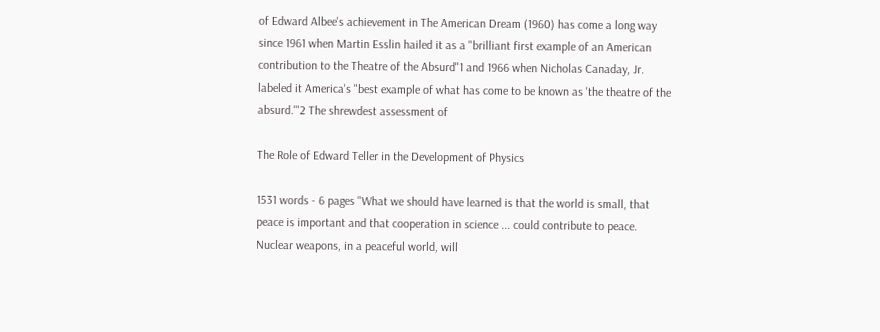of Edward Albee's achievement in The American Dream (1960) has come a long way since 1961 when Martin Esslin hailed it as a "brilliant first example of an American contribution to the Theatre of the Absurd"1 and 1966 when Nicholas Canaday, Jr. labeled it America's "best example of what has come to be known as 'the theatre of the absurd.'"2 The shrewdest assessment of

The Role of Edward Teller in the Development of Physics

1531 words - 6 pages "What we should have learned is that the world is small, that peace is important and that cooperation in science ... could contribute to peace. Nuclear weapons, in a peaceful world, will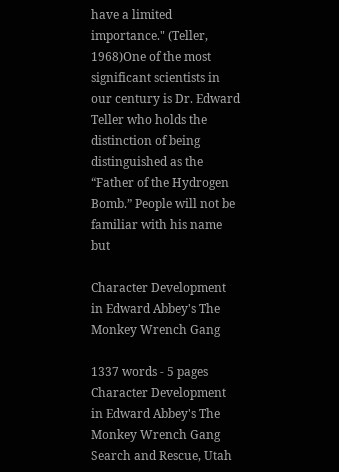have a limited importance." (Teller, 1968)One of the most significant scientists in our century is Dr. Edward Teller who holds the distinction of being distinguished as the “Father of the Hydrogen Bomb.” People will not be familiar with his name but

Character Development in Edward Abbey's The Monkey Wrench Gang

1337 words - 5 pages Character Development in Edward Abbey's The Monkey Wrench Gang   Search and Rescue, Utah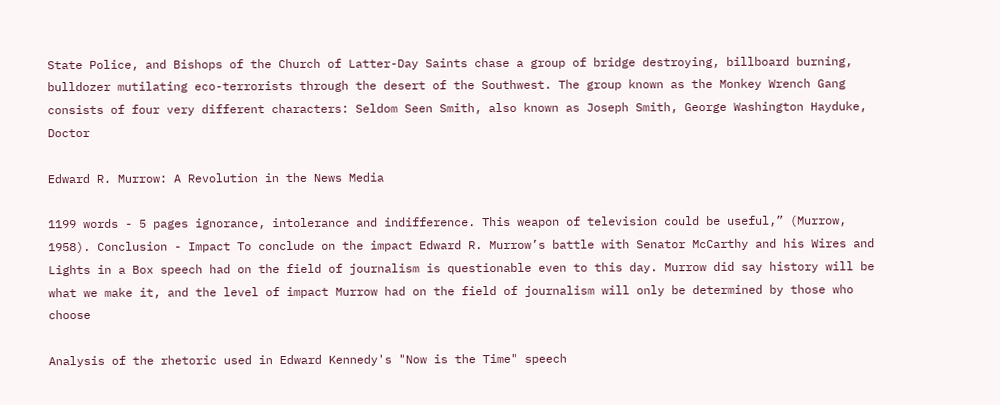State Police, and Bishops of the Church of Latter-Day Saints chase a group of bridge destroying, billboard burning, bulldozer mutilating eco-terrorists through the desert of the Southwest. The group known as the Monkey Wrench Gang consists of four very different characters: Seldom Seen Smith, also known as Joseph Smith, George Washington Hayduke, Doctor

Edward R. Murrow: A Revolution in the News Media

1199 words - 5 pages ignorance, intolerance and indifference. This weapon of television could be useful,” (Murrow, 1958). Conclusion - Impact To conclude on the impact Edward R. Murrow’s battle with Senator McCarthy and his Wires and Lights in a Box speech had on the field of journalism is questionable even to this day. Murrow did say history will be what we make it, and the level of impact Murrow had on the field of journalism will only be determined by those who choose

Analysis of the rhetoric used in Edward Kennedy's "Now is the Time" speech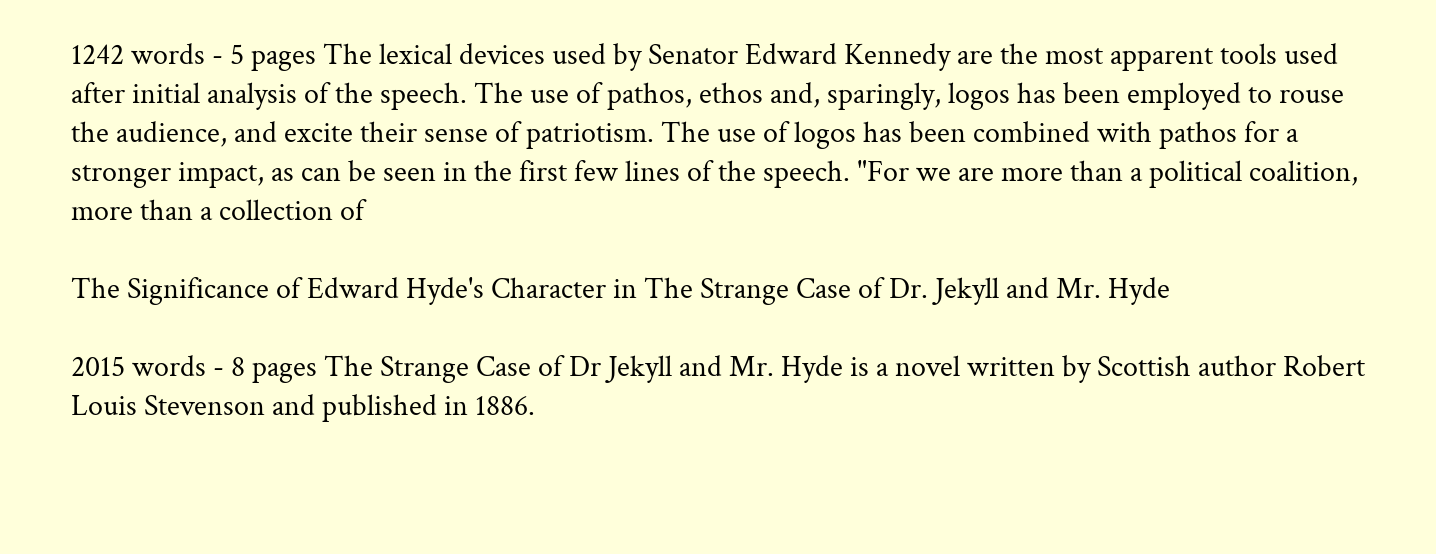1242 words - 5 pages The lexical devices used by Senator Edward Kennedy are the most apparent tools used after initial analysis of the speech. The use of pathos, ethos and, sparingly, logos has been employed to rouse the audience, and excite their sense of patriotism. The use of logos has been combined with pathos for a stronger impact, as can be seen in the first few lines of the speech. "For we are more than a political coalition, more than a collection of

The Significance of Edward Hyde's Character in The Strange Case of Dr. Jekyll and Mr. Hyde

2015 words - 8 pages The Strange Case of Dr Jekyll and Mr. Hyde is a novel written by Scottish author Robert Louis Stevenson and published in 1886.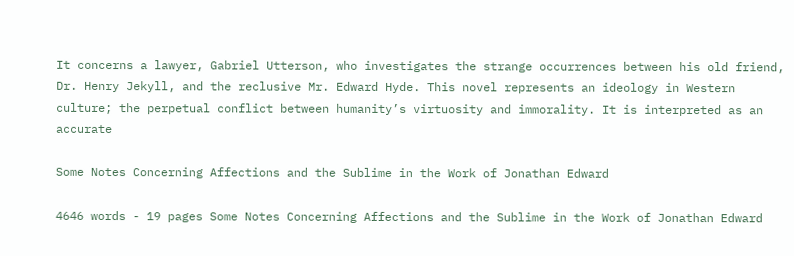It concerns a lawyer, Gabriel Utterson, who investigates the strange occurrences between his old friend, Dr. Henry Jekyll, and the reclusive Mr. Edward Hyde. This novel represents an ideology in Western culture; the perpetual conflict between humanity’s virtuosity and immorality. It is interpreted as an accurate

Some Notes Concerning Affections and the Sublime in the Work of Jonathan Edward

4646 words - 19 pages Some Notes Concerning Affections and the Sublime in the Work of Jonathan Edward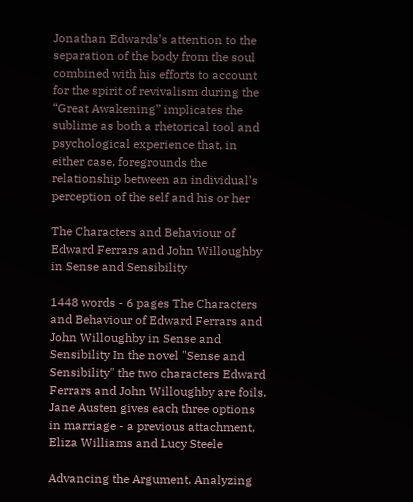Jonathan Edwards’s attention to the separation of the body from the soul combined with his efforts to account for the spirit of revivalism during the “Great Awakening” implicates the sublime as both a rhetorical tool and psychological experience that, in either case, foregrounds the relationship between an individual’s perception of the self and his or her

The Characters and Behaviour of Edward Ferrars and John Willoughby in Sense and Sensibility

1448 words - 6 pages The Characters and Behaviour of Edward Ferrars and John Willoughby in Sense and Sensibility In the novel "Sense and Sensibility" the two characters Edward Ferrars and John Willoughby are foils. Jane Austen gives each three options in marriage - a previous attachment, Eliza Williams and Lucy Steele

Advancing the Argument, Analyzing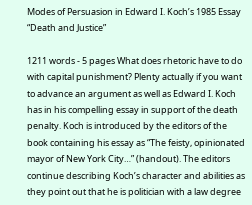Modes of Persuasion in Edward I. Koch’s 1985 Essay “Death and Justice”

1211 words - 5 pages What does rhetoric have to do with capital punishment? Plenty actually if you want to advance an argument as well as Edward I. Koch has in his compelling essay in support of the death penalty. Koch is introduced by the editors of the book containing his essay as “The feisty, opinionated mayor of New York City…” (handout). The editors continue describing Koch’s character and abilities as they point out that he is politician with a law degree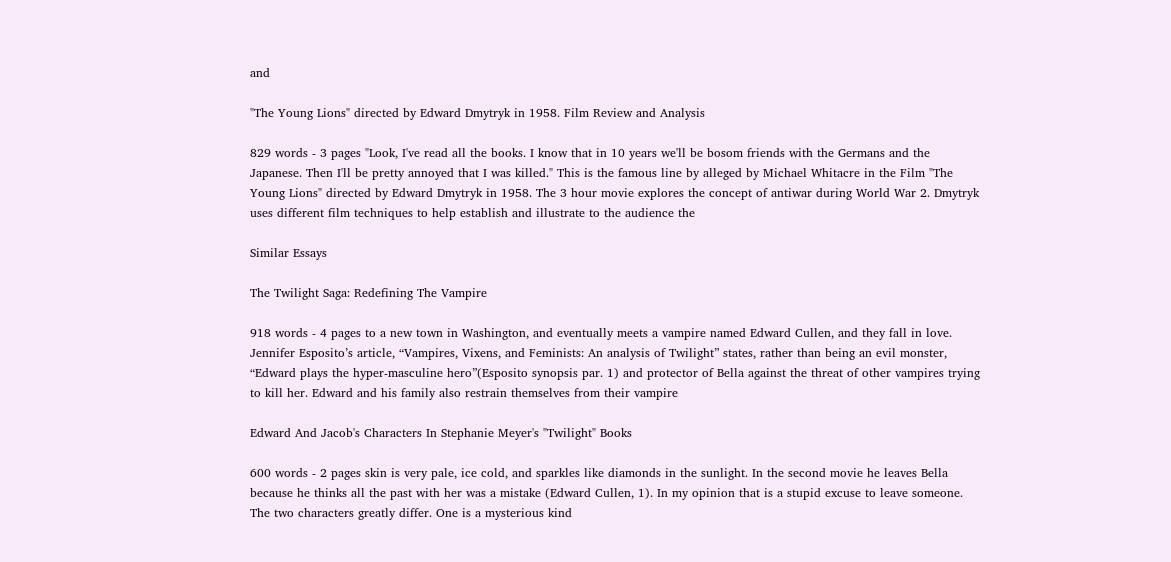and

"The Young Lions" directed by Edward Dmytryk in 1958. Film Review and Analysis

829 words - 3 pages "Look, I've read all the books. I know that in 10 years we'll be bosom friends with the Germans and the Japanese. Then I'll be pretty annoyed that I was killed." This is the famous line by alleged by Michael Whitacre in the Film "The Young Lions" directed by Edward Dmytryk in 1958. The 3 hour movie explores the concept of antiwar during World War 2. Dmytryk uses different film techniques to help establish and illustrate to the audience the

Similar Essays

The Twilight Saga: Redefining The Vampire

918 words - 4 pages to a new town in Washington, and eventually meets a vampire named Edward Cullen, and they fall in love. Jennifer Esposito’s article, “Vampires, Vixens, and Feminists: An analysis of Twilight” states, rather than being an evil monster, “Edward plays the hyper-masculine hero”(Esposito synopsis par. 1) and protector of Bella against the threat of other vampires trying to kill her. Edward and his family also restrain themselves from their vampire

Edward And Jacob's Characters In Stephanie Meyer's "Twilight" Books

600 words - 2 pages skin is very pale, ice cold, and sparkles like diamonds in the sunlight. In the second movie he leaves Bella because he thinks all the past with her was a mistake (Edward Cullen, 1). In my opinion that is a stupid excuse to leave someone. The two characters greatly differ. One is a mysterious kind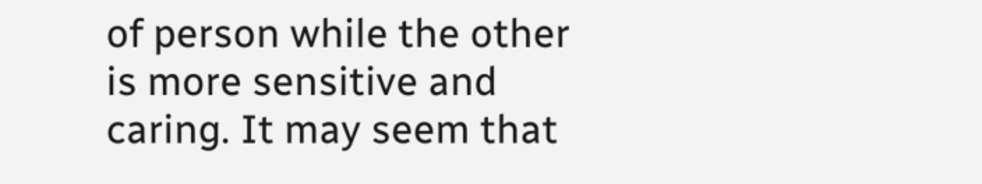of person while the other is more sensitive and caring. It may seem that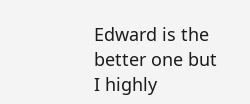Edward is the better one but I highly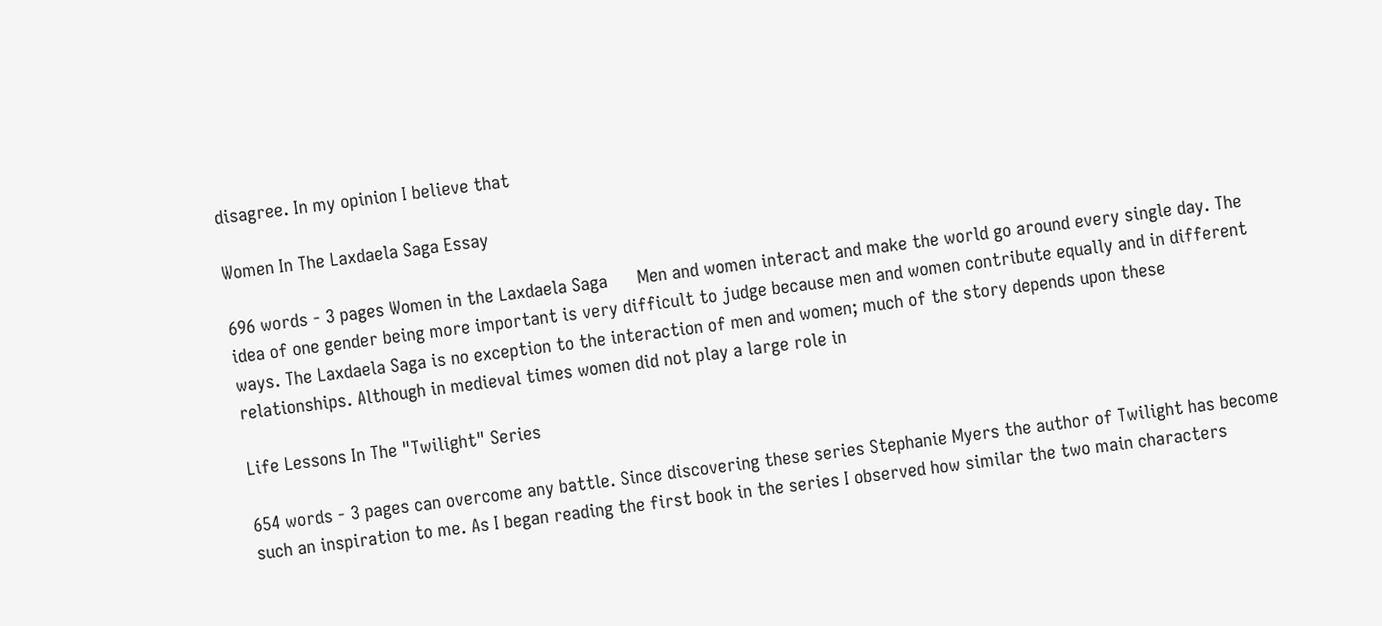disagree. In my opinion I believe that

Women In The Laxdaela Saga Essay

696 words - 3 pages Women in the Laxdaela Saga      Men and women interact and make the world go around every single day. The idea of one gender being more important is very difficult to judge because men and women contribute equally and in different ways. The Laxdaela Saga is no exception to the interaction of men and women; much of the story depends upon these relationships. Although in medieval times women did not play a large role in

Life Lessons In The "Twilight" Series

654 words - 3 pages can overcome any battle. Since discovering these series Stephanie Myers the author of Twilight has become such an inspiration to me. As I began reading the first book in the series I observed how similar the two main characters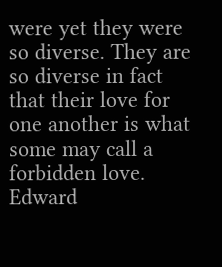were yet they were so diverse. They are so diverse in fact that their love for one another is what some may call a forbidden love. Edward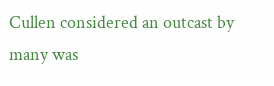Cullen considered an outcast by many was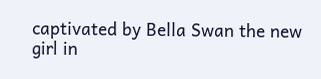captivated by Bella Swan the new girl in